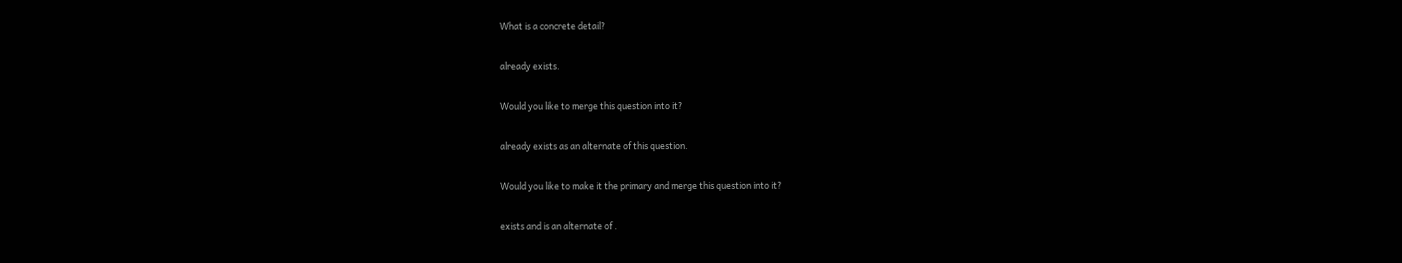What is a concrete detail?

already exists.

Would you like to merge this question into it?

already exists as an alternate of this question.

Would you like to make it the primary and merge this question into it?

exists and is an alternate of .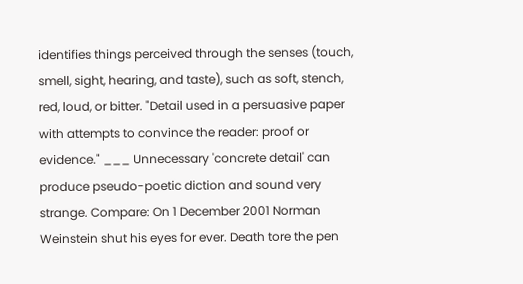identifies things perceived through the senses (touch, smell, sight, hearing, and taste), such as soft, stench, red, loud, or bitter. "Detail used in a persuasive paper with attempts to convince the reader: proof or evidence." ___ Unnecessary 'concrete detail' can produce pseudo-poetic diction and sound very strange. Compare: On 1 December 2001 Norman Weinstein shut his eyes for ever. Death tore the pen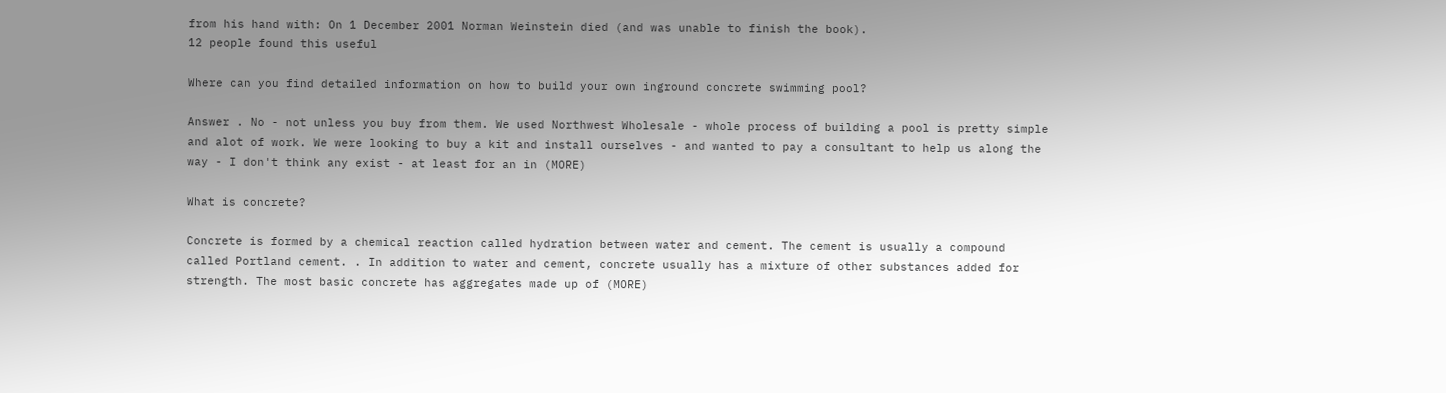from his hand with: On 1 December 2001 Norman Weinstein died (and was unable to finish the book).
12 people found this useful

Where can you find detailed information on how to build your own inground concrete swimming pool?

Answer . No - not unless you buy from them. We used Northwest Wholesale - whole process of building a pool is pretty simple and alot of work. We were looking to buy a kit and install ourselves - and wanted to pay a consultant to help us along the way - I don't think any exist - at least for an in (MORE)

What is concrete?

Concrete is formed by a chemical reaction called hydration between water and cement. The cement is usually a compound called Portland cement. . In addition to water and cement, concrete usually has a mixture of other substances added for strength. The most basic concrete has aggregates made up of (MORE)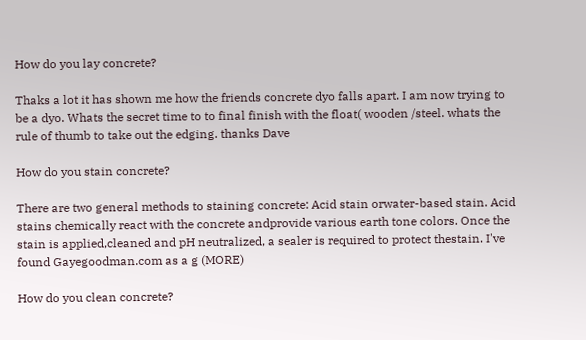How do you lay concrete?

Thaks a lot it has shown me how the friends concrete dyo falls apart. I am now trying to be a dyo. Whats the secret time to to final finish with the float( wooden /steel. whats the rule of thumb to take out the edging. thanks Dave

How do you stain concrete?

There are two general methods to staining concrete: Acid stain orwater-based stain. Acid stains chemically react with the concrete andprovide various earth tone colors. Once the stain is applied,cleaned and pH neutralized, a sealer is required to protect thestain. I've found Gayegoodman.com as a g (MORE)

How do you clean concrete?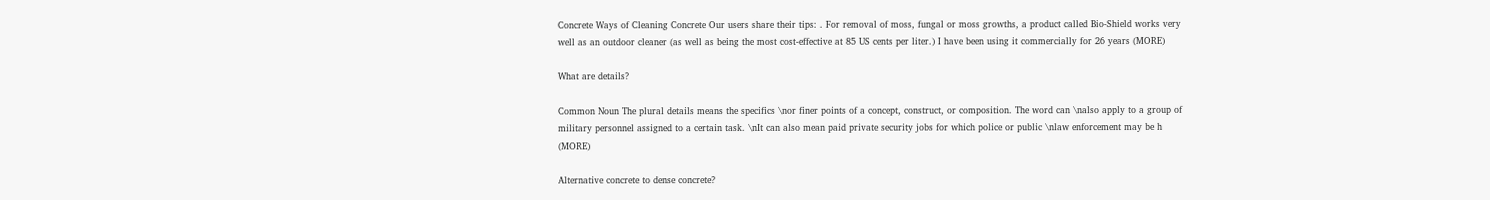Concrete Ways of Cleaning Concrete Our users share their tips: . For removal of moss, fungal or moss growths, a product called Bio-Shield works very well as an outdoor cleaner (as well as being the most cost-effective at 85 US cents per liter.) I have been using it commercially for 26 years (MORE)

What are details?

Common Noun The plural details means the specifics \nor finer points of a concept, construct, or composition. The word can \nalso apply to a group of military personnel assigned to a certain task. \nIt can also mean paid private security jobs for which police or public \nlaw enforcement may be h (MORE)

Alternative concrete to dense concrete?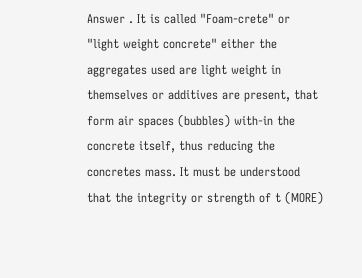Answer . It is called "Foam-crete" or "light weight concrete" either the aggregates used are light weight in themselves or additives are present, that form air spaces (bubbles) with-in the concrete itself, thus reducing the concretes mass. It must be understood that the integrity or strength of t (MORE)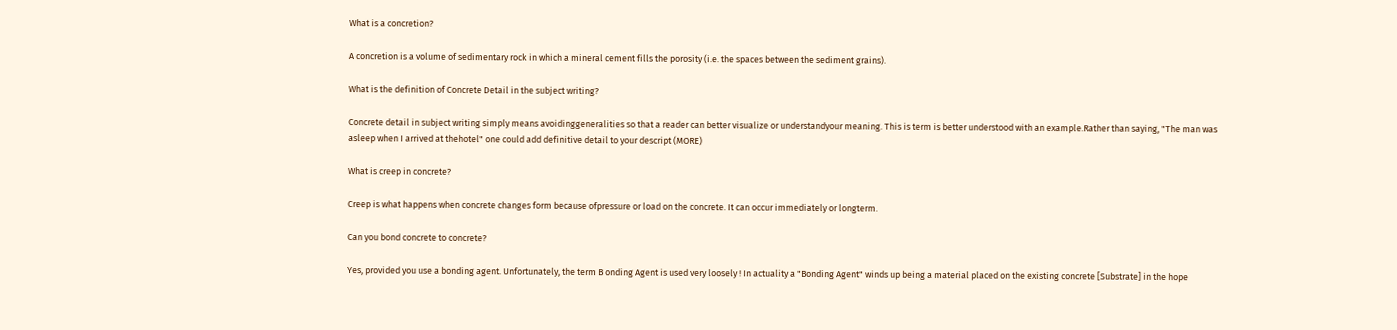What is a concretion?

A concretion is a volume of sedimentary rock in which a mineral cement fills the porosity (i.e. the spaces between the sediment grains).

What is the definition of Concrete Detail in the subject writing?

Concrete detail in subject writing simply means avoidinggeneralities so that a reader can better visualize or understandyour meaning. This is term is better understood with an example.Rather than saying, "The man was asleep when I arrived at thehotel" one could add definitive detail to your descript (MORE)

What is creep in concrete?

Creep is what happens when concrete changes form because ofpressure or load on the concrete. It can occur immediately or longterm.

Can you bond concrete to concrete?

Yes, provided you use a bonding agent. Unfortunately, the term B onding Agent is used very loosely ! In actuality a "Bonding Agent" winds up being a material placed on the existing concrete [Substrate] in the hope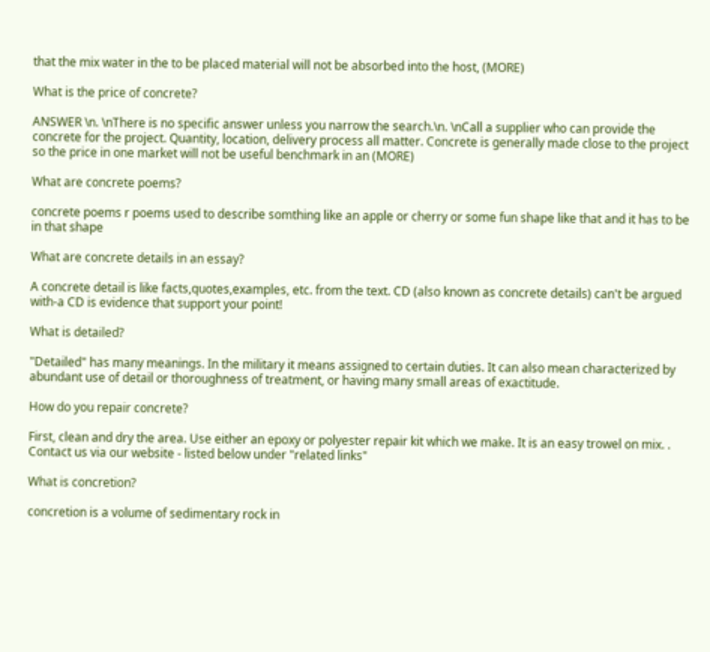that the mix water in the to be placed material will not be absorbed into the host, (MORE)

What is the price of concrete?

ANSWER \n. \nThere is no specific answer unless you narrow the search.\n. \nCall a supplier who can provide the concrete for the project. Quantity, location, delivery process all matter. Concrete is generally made close to the project so the price in one market will not be useful benchmark in an (MORE)

What are concrete poems?

concrete poems r poems used to describe somthing like an apple or cherry or some fun shape like that and it has to be in that shape

What are concrete details in an essay?

A concrete detail is like facts,quotes,examples, etc. from the text. CD (also known as concrete details) can't be argued with-a CD is evidence that support your point!

What is detailed?

"Detailed" has many meanings. In the military it means assigned to certain duties. It can also mean characterized by abundant use of detail or thoroughness of treatment, or having many small areas of exactitude.

How do you repair concrete?

First, clean and dry the area. Use either an epoxy or polyester repair kit which we make. It is an easy trowel on mix. . Contact us via our website - listed below under "related links"

What is concretion?

concretion is a volume of sedimentary rock in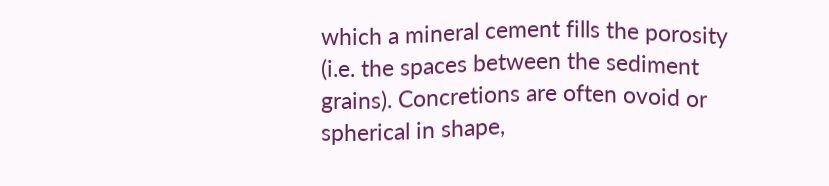which a mineral cement fills the porosity (i.e. the spaces between the sediment grains). Concretions are often ovoid or spherical in shape,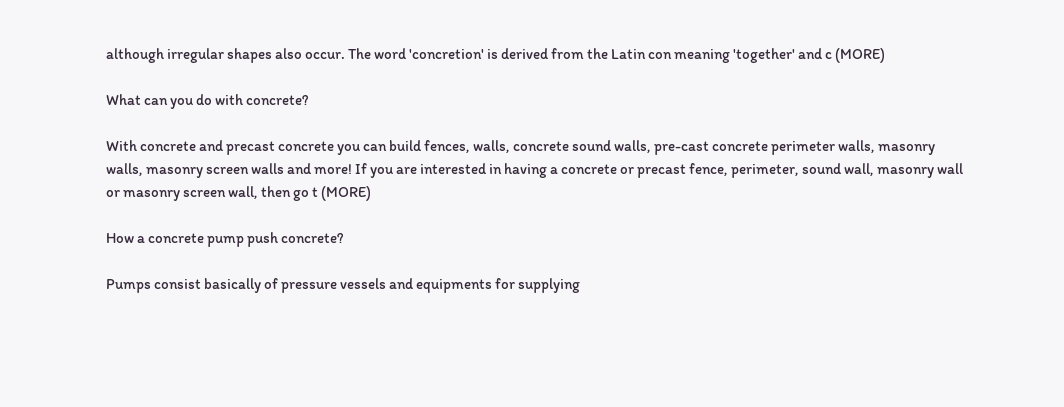although irregular shapes also occur. The word 'concretion' is derived from the Latin con meaning 'together' and c (MORE)

What can you do with concrete?

With concrete and precast concrete you can build fences, walls, concrete sound walls, pre-cast concrete perimeter walls, masonry walls, masonry screen walls and more! If you are interested in having a concrete or precast fence, perimeter, sound wall, masonry wall or masonry screen wall, then go t (MORE)

How a concrete pump push concrete?

Pumps consist basically of pressure vessels and equipments for supplying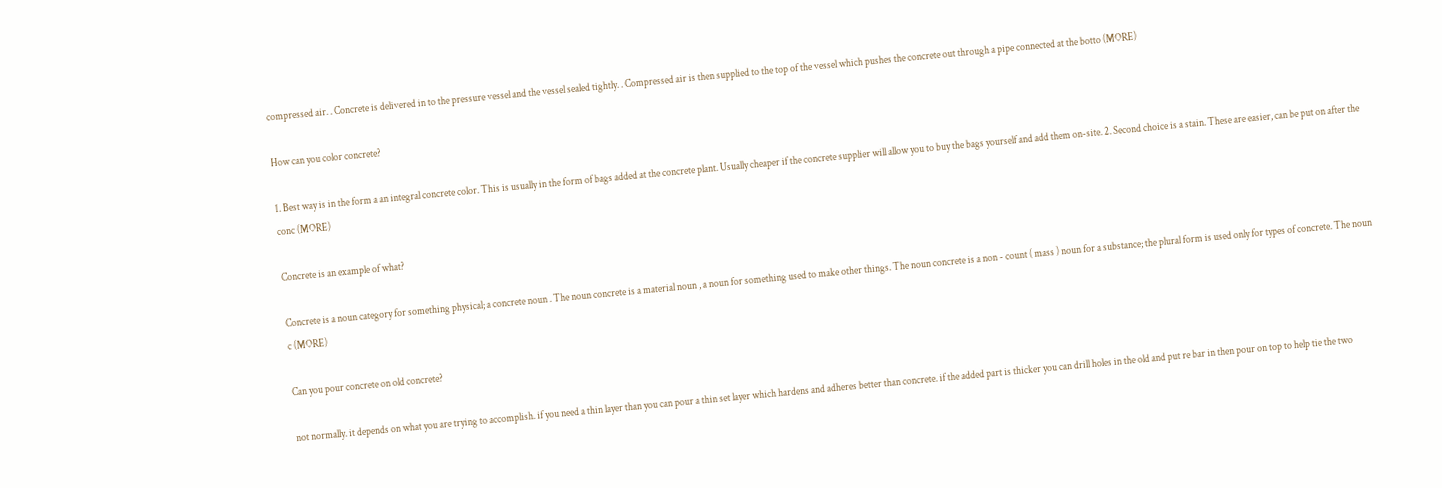compressed air. . Concrete is delivered in to the pressure vessel and the vessel sealed tightly. . Compressed air is then supplied to the top of the vessel which pushes the concrete out through a pipe connected at the botto (MORE)

How can you color concrete?

1. Best way is in the form a an integral concrete color. This is usually in the form of bags added at the concrete plant. Usually cheaper if the concrete supplier will allow you to buy the bags yourself and add them on-site. 2. Second choice is a stain. These are easier, can be put on after the conc (MORE)

Concrete is an example of what?

Concrete is a noun category for something physical; a concrete noun . The noun concrete is a material noun , a noun for something used to make other things. The noun concrete is a non - count ( mass ) noun for a substance; the plural form is used only for types of concrete. The noun c (MORE)

Can you pour concrete on old concrete?

not normally. it depends on what you are trying to accomplish. if you need a thin layer than you can pour a thin set layer which hardens and adheres better than concrete. if the added part is thicker you can drill holes in the old and put re bar in then pour on top to help tie the two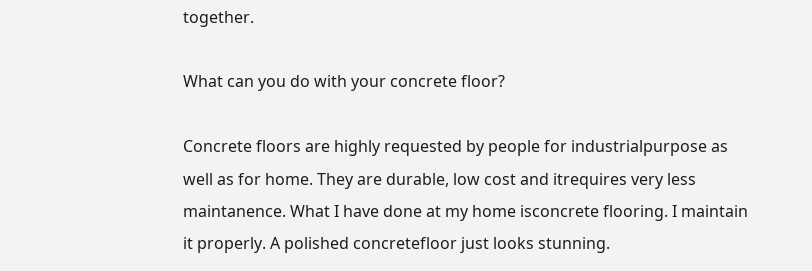together.

What can you do with your concrete floor?

Concrete floors are highly requested by people for industrialpurpose as well as for home. They are durable, low cost and itrequires very less maintanence. What I have done at my home isconcrete flooring. I maintain it properly. A polished concretefloor just looks stunning.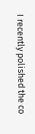I recently polished the co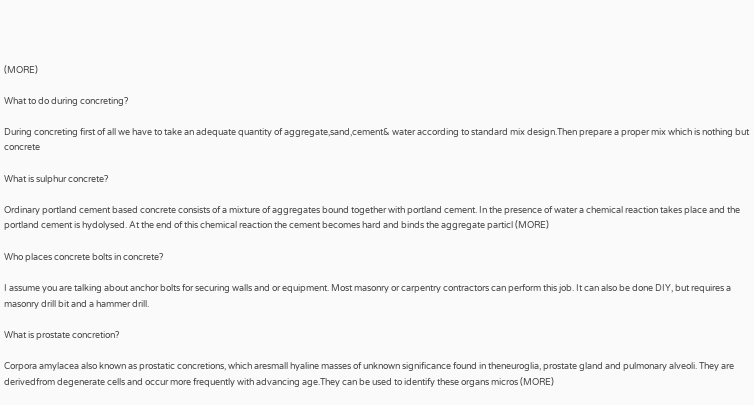(MORE)

What to do during concreting?

During concreting first of all we have to take an adequate quantity of aggregate,sand,cement& water according to standard mix design.Then prepare a proper mix which is nothing but concrete

What is sulphur concrete?

Ordinary portland cement based concrete consists of a mixture of aggregates bound together with portland cement. In the presence of water a chemical reaction takes place and the portland cement is hydolysed. At the end of this chemical reaction the cement becomes hard and binds the aggregate particl (MORE)

Who places concrete bolts in concrete?

I assume you are talking about anchor bolts for securing walls and or equipment. Most masonry or carpentry contractors can perform this job. It can also be done DIY, but requires a masonry drill bit and a hammer drill.

What is prostate concretion?

Corpora amylacea also known as prostatic concretions, which aresmall hyaline masses of unknown significance found in theneuroglia, prostate gland and pulmonary alveoli. They are derivedfrom degenerate cells and occur more frequently with advancing age.They can be used to identify these organs micros (MORE)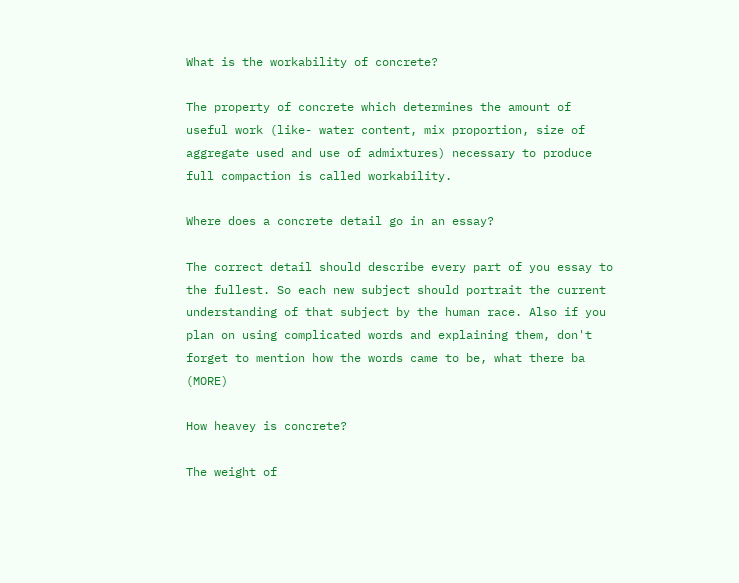What is the workability of concrete?

The property of concrete which determines the amount of useful work (like- water content, mix proportion, size of aggregate used and use of admixtures) necessary to produce full compaction is called workability.

Where does a concrete detail go in an essay?

The correct detail should describe every part of you essay to the fullest. So each new subject should portrait the current understanding of that subject by the human race. Also if you plan on using complicated words and explaining them, don't forget to mention how the words came to be, what there ba (MORE)

How heavey is concrete?

The weight of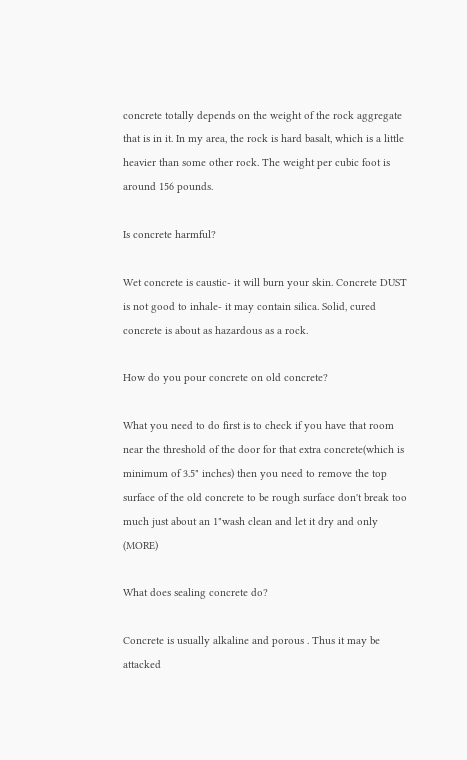concrete totally depends on the weight of the rock aggregate that is in it. In my area, the rock is hard basalt, which is a little heavier than some other rock. The weight per cubic foot is around 156 pounds.

Is concrete harmful?

Wet concrete is caustic- it will burn your skin. Concrete DUST is not good to inhale- it may contain silica. Solid, cured concrete is about as hazardous as a rock.

How do you pour concrete on old concrete?

What you need to do first is to check if you have that room near the threshold of the door for that extra concrete(which is minimum of 3.5" inches) then you need to remove the top surface of the old concrete to be rough surface don't break too much just about an 1"wash clean and let it dry and only (MORE)

What does sealing concrete do?

Concrete is usually alkaline and porous . Thus it may be attacked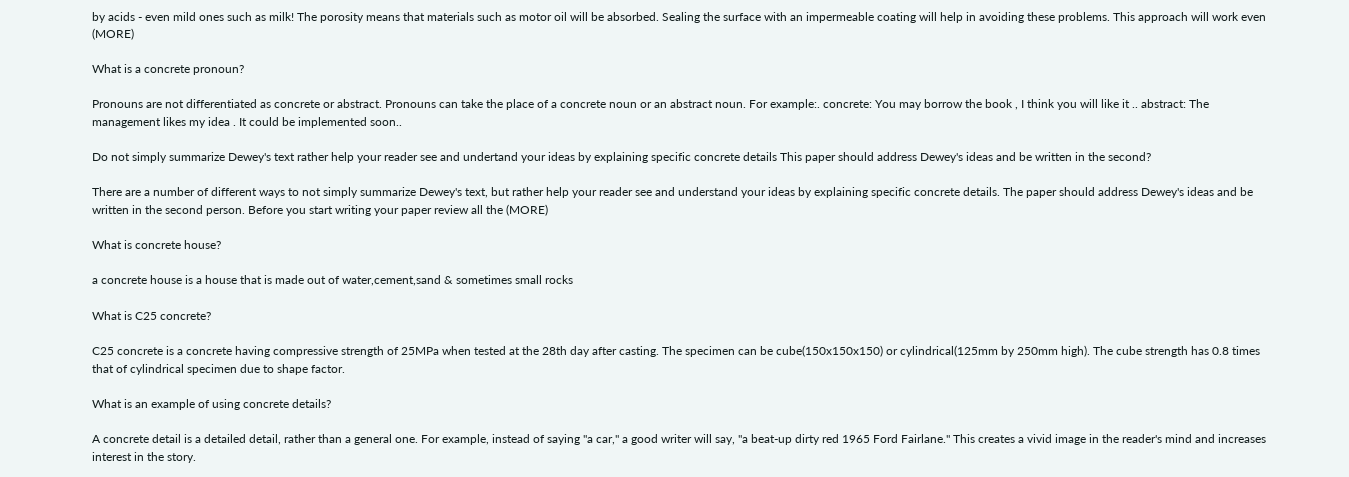by acids - even mild ones such as milk! The porosity means that materials such as motor oil will be absorbed. Sealing the surface with an impermeable coating will help in avoiding these problems. This approach will work even (MORE)

What is a concrete pronoun?

Pronouns are not differentiated as concrete or abstract. Pronouns can take the place of a concrete noun or an abstract noun. For example:. concrete: You may borrow the book , I think you will like it .. abstract: The management likes my idea . It could be implemented soon..

Do not simply summarize Dewey's text rather help your reader see and undertand your ideas by explaining specific concrete details This paper should address Dewey's ideas and be written in the second?

There are a number of different ways to not simply summarize Dewey's text, but rather help your reader see and understand your ideas by explaining specific concrete details. The paper should address Dewey's ideas and be written in the second person. Before you start writing your paper review all the (MORE)

What is concrete house?

a concrete house is a house that is made out of water,cement,sand & sometimes small rocks

What is C25 concrete?

C25 concrete is a concrete having compressive strength of 25MPa when tested at the 28th day after casting. The specimen can be cube(150x150x150) or cylindrical(125mm by 250mm high). The cube strength has 0.8 times that of cylindrical specimen due to shape factor.

What is an example of using concrete details?

A concrete detail is a detailed detail, rather than a general one. For example, instead of saying "a car," a good writer will say, "a beat-up dirty red 1965 Ford Fairlane." This creates a vivid image in the reader's mind and increases interest in the story.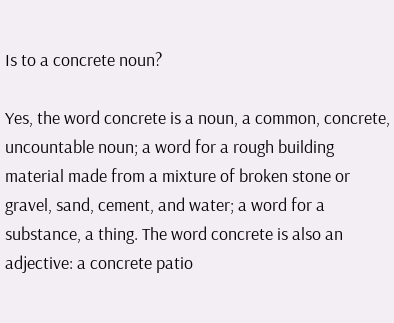Is to a concrete noun?

Yes, the word concrete is a noun, a common, concrete, uncountable noun; a word for a rough building material made from a mixture of broken stone or gravel, sand, cement, and water; a word for a substance, a thing. The word concrete is also an adjective: a concrete patio